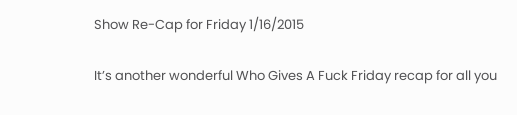Show Re-Cap for Friday 1/16/2015

It’s another wonderful Who Gives A Fuck Friday recap for all you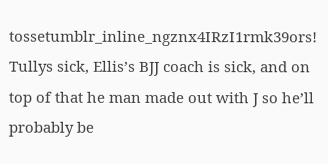tossetumblr_inline_ngznx4IRzI1rmk39ors! Tullys sick, Ellis’s BJJ coach is sick, and on top of that he man made out with J so he’ll probably be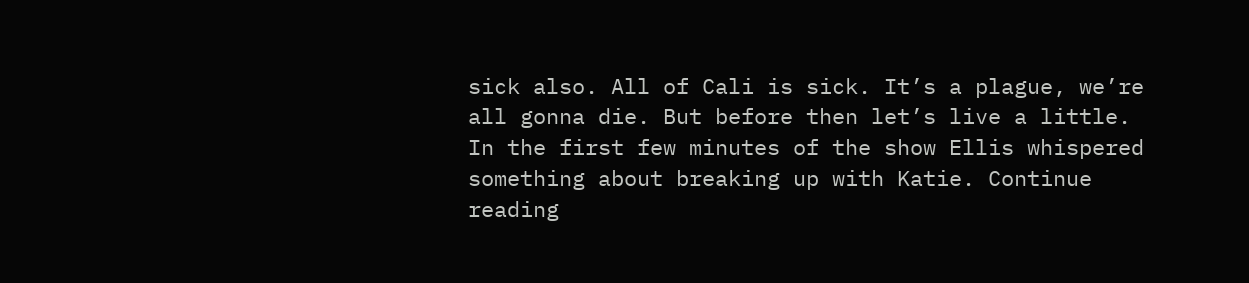sick also. All of Cali is sick. It’s a plague, we’re all gonna die. But before then let’s live a little. In the first few minutes of the show Ellis whispered something about breaking up with Katie. Continue reading